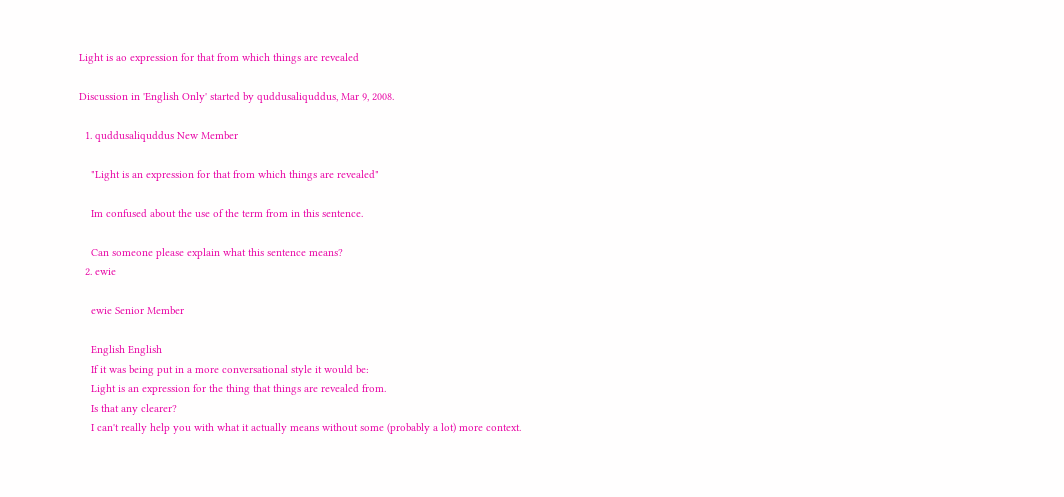Light is ao expression for that from which things are revealed

Discussion in 'English Only' started by quddusaliquddus, Mar 9, 2008.

  1. quddusaliquddus New Member

    "Light is an expression for that from which things are revealed"

    Im confused about the use of the term from in this sentence.

    Can someone please explain what this sentence means?
  2. ewie

    ewie Senior Member

    English English
    If it was being put in a more conversational style it would be:
    Light is an expression for the thing that things are revealed from.
    Is that any clearer?
    I can't really help you with what it actually means without some (probably a lot) more context.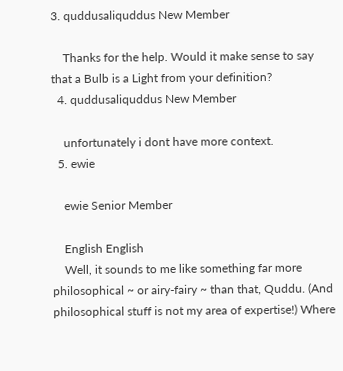3. quddusaliquddus New Member

    Thanks for the help. Would it make sense to say that a Bulb is a Light from your definition?
  4. quddusaliquddus New Member

    unfortunately i dont have more context.
  5. ewie

    ewie Senior Member

    English English
    Well, it sounds to me like something far more philosophical ~ or airy-fairy ~ than that, Quddu. (And philosophical stuff is not my area of expertise!) Where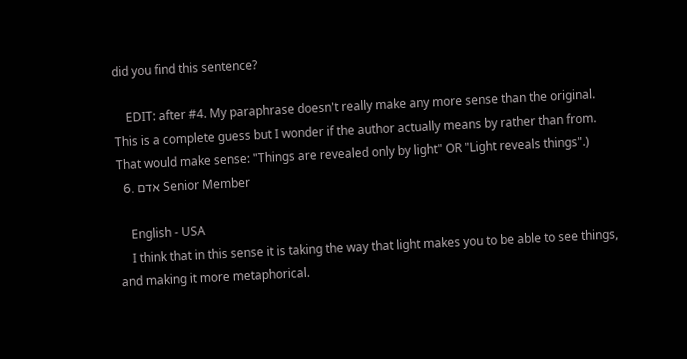did you find this sentence?

    EDIT: after #4. My paraphrase doesn't really make any more sense than the original. This is a complete guess but I wonder if the author actually means by rather than from. That would make sense: "Things are revealed only by light" OR "Light reveals things".)
  6. אדם Senior Member

    English - USA
    I think that in this sense it is taking the way that light makes you to be able to see things, and making it more metaphorical.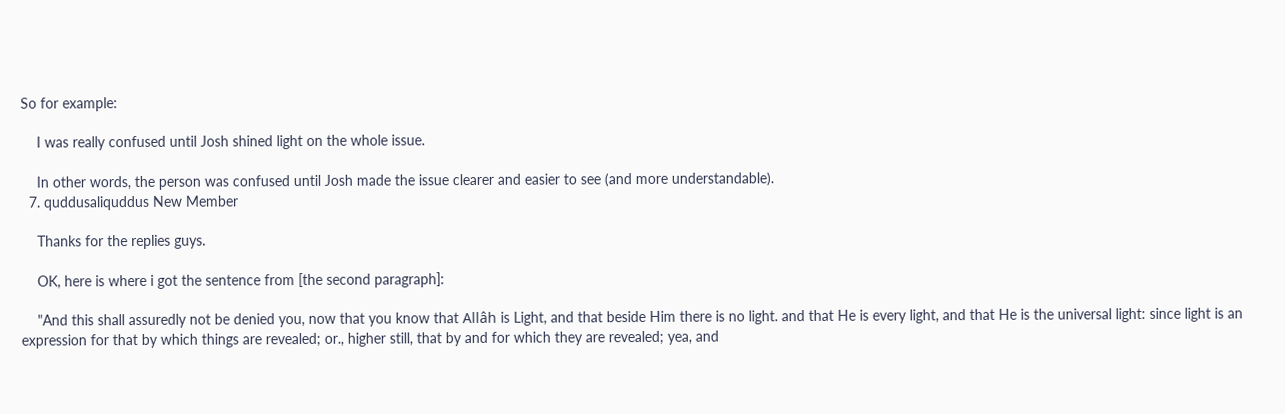So for example:

    I was really confused until Josh shined light on the whole issue.

    In other words, the person was confused until Josh made the issue clearer and easier to see (and more understandable).
  7. quddusaliquddus New Member

    Thanks for the replies guys.

    OK, here is where i got the sentence from [the second paragraph]:

    "And this shall assuredly not be denied you, now that you know that Allâh is Light, and that beside Him there is no light. and that He is every light, and that He is the universal light: since light is an expression for that by which things are revealed; or., higher still, that by and for which they are revealed; yea, and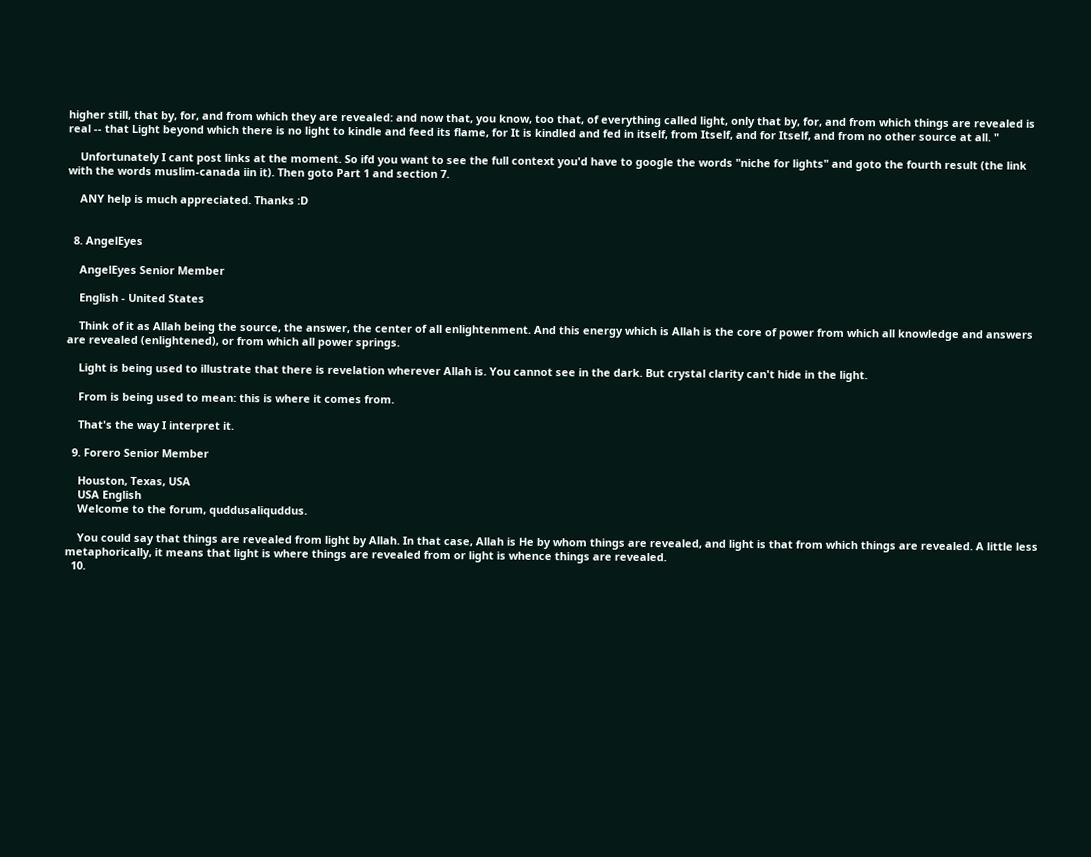higher still, that by, for, and from which they are revealed: and now that, you know, too that, of everything called light, only that by, for, and from which things are revealed is real -- that Light beyond which there is no light to kindle and feed its flame, for It is kindled and fed in itself, from Itself, and for Itself, and from no other source at all. "

    Unfortunately I cant post links at the moment. So ifd you want to see the full context you'd have to google the words "niche for lights" and goto the fourth result (the link with the words muslim-canada iin it). Then goto Part 1 and section 7.

    ANY help is much appreciated. Thanks :D


  8. AngelEyes

    AngelEyes Senior Member

    English - United States

    Think of it as Allah being the source, the answer, the center of all enlightenment. And this energy which is Allah is the core of power from which all knowledge and answers are revealed (enlightened), or from which all power springs.

    Light is being used to illustrate that there is revelation wherever Allah is. You cannot see in the dark. But crystal clarity can't hide in the light.

    From is being used to mean: this is where it comes from.

    That's the way I interpret it.

  9. Forero Senior Member

    Houston, Texas, USA
    USA English
    Welcome to the forum, quddusaliquddus.

    You could say that things are revealed from light by Allah. In that case, Allah is He by whom things are revealed, and light is that from which things are revealed. A little less metaphorically, it means that light is where things are revealed from or light is whence things are revealed.
  10.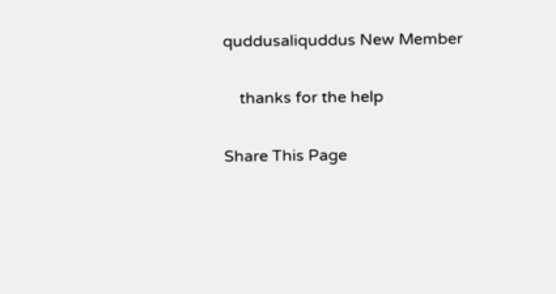quddusaliquddus New Member

    thanks for the help

Share This Page